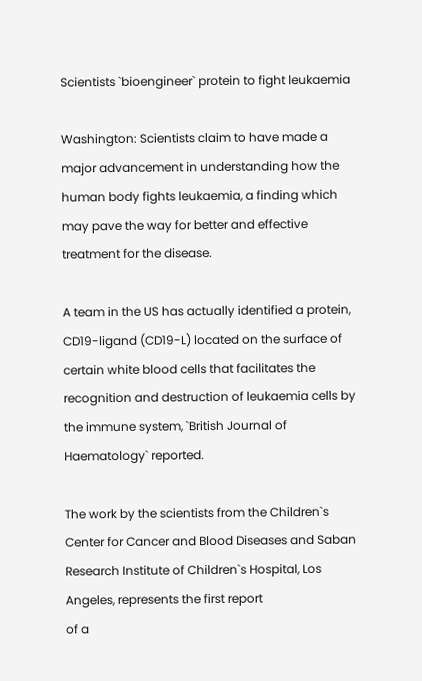Scientists `bioengineer` protein to fight leukaemia

Washington: Scientists claim to have made a major advancement in understanding how the human body fights leukaemia, a finding which may pave the way for better and effective treatment for the disease.

A team in the US has actually identified a protein, CD19-ligand (CD19-L) located on the surface of certain white blood cells that facilitates the recognition and destruction of leukaemia cells by the immune system, `British Journal of Haematology` reported.

The work by the scientists from the Children`s Center for Cancer and Blood Diseases and Saban Research Institute of Children`s Hospital, Los Angeles, represents the first report
of a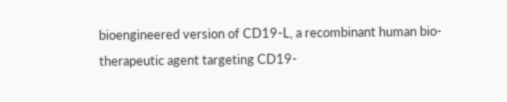bioengineered version of CD19-L, a recombinant human bio- therapeutic agent targeting CD19-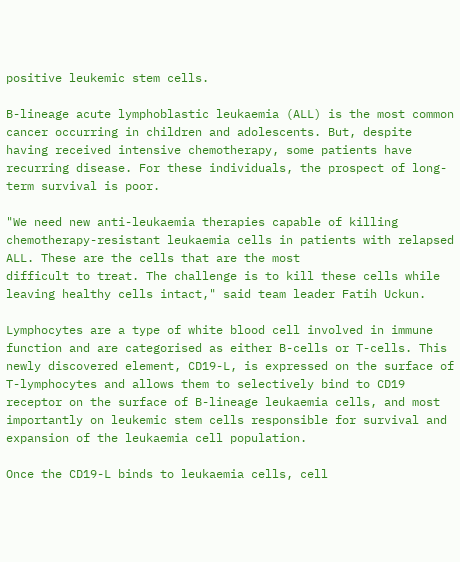positive leukemic stem cells.

B-lineage acute lymphoblastic leukaemia (ALL) is the most common cancer occurring in children and adolescents. But, despite having received intensive chemotherapy, some patients have recurring disease. For these individuals, the prospect of long-term survival is poor.

"We need new anti-leukaemia therapies capable of killing chemotherapy-resistant leukaemia cells in patients with relapsed ALL. These are the cells that are the most
difficult to treat. The challenge is to kill these cells while leaving healthy cells intact," said team leader Fatih Uckun.

Lymphocytes are a type of white blood cell involved in immune function and are categorised as either B-cells or T-cells. This newly discovered element, CD19-L, is expressed on the surface of T-lymphocytes and allows them to selectively bind to CD19 receptor on the surface of B-lineage leukaemia cells, and most importantly on leukemic stem cells responsible for survival and expansion of the leukaemia cell population.

Once the CD19-L binds to leukaemia cells, cell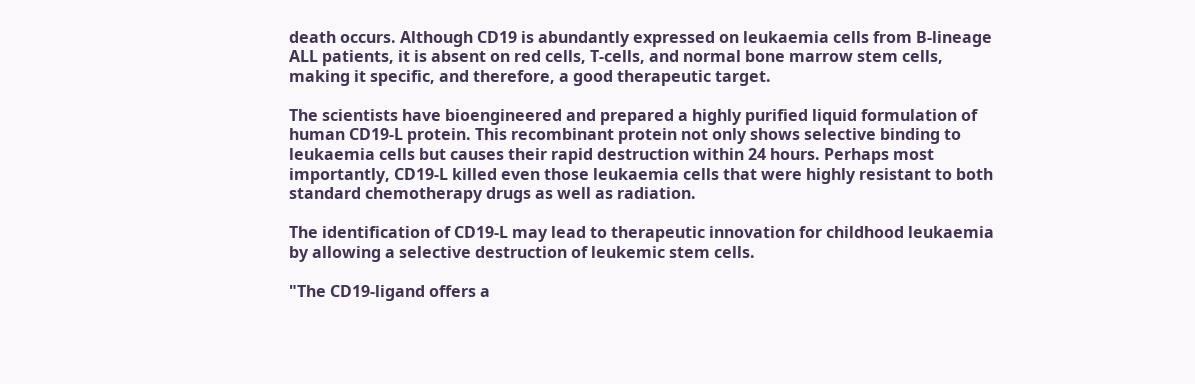death occurs. Although CD19 is abundantly expressed on leukaemia cells from B-lineage ALL patients, it is absent on red cells, T-cells, and normal bone marrow stem cells, making it specific, and therefore, a good therapeutic target.

The scientists have bioengineered and prepared a highly purified liquid formulation of human CD19-L protein. This recombinant protein not only shows selective binding to
leukaemia cells but causes their rapid destruction within 24 hours. Perhaps most importantly, CD19-L killed even those leukaemia cells that were highly resistant to both standard chemotherapy drugs as well as radiation.

The identification of CD19-L may lead to therapeutic innovation for childhood leukaemia by allowing a selective destruction of leukemic stem cells.

"The CD19-ligand offers a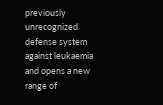previously unrecognized defense system against leukaemia and opens a new range of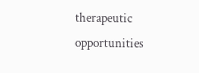therapeutic opportunities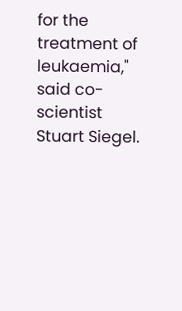for the treatment of leukaemia,"
said co-scientist Stuart Siegel.